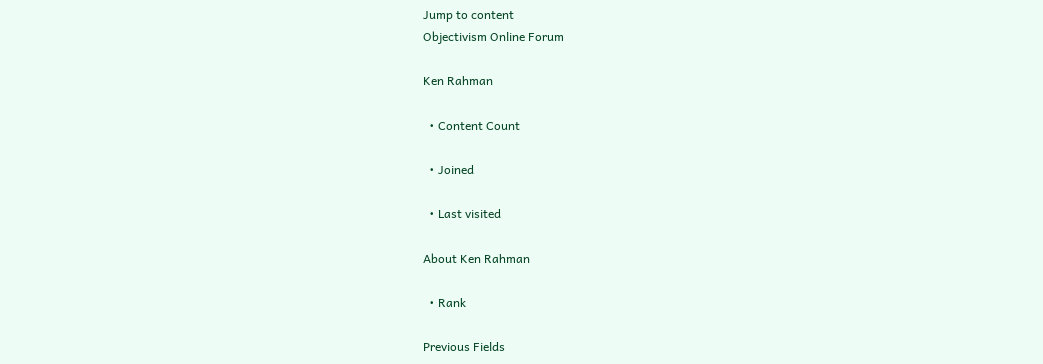Jump to content
Objectivism Online Forum

Ken Rahman

  • Content Count

  • Joined

  • Last visited

About Ken Rahman

  • Rank

Previous Fields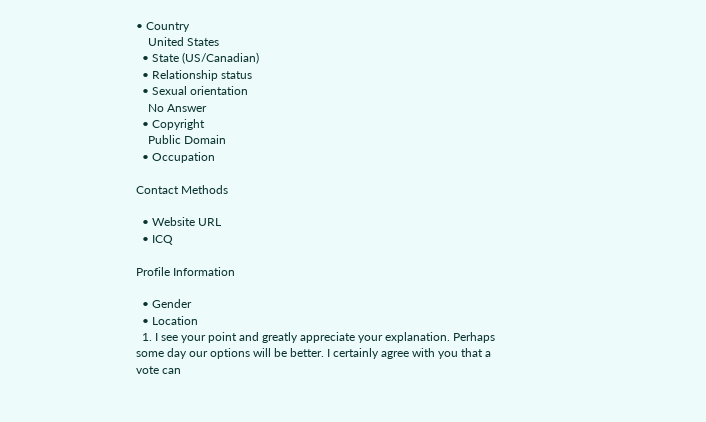• Country
    United States
  • State (US/Canadian)
  • Relationship status
  • Sexual orientation
    No Answer
  • Copyright
    Public Domain
  • Occupation

Contact Methods

  • Website URL
  • ICQ

Profile Information

  • Gender
  • Location
  1. I see your point and greatly appreciate your explanation. Perhaps some day our options will be better. I certainly agree with you that a vote can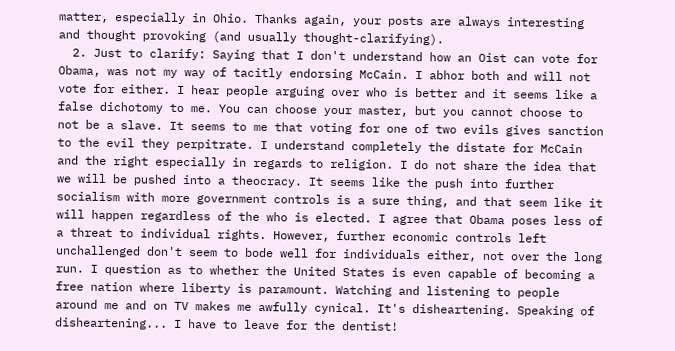matter, especially in Ohio. Thanks again, your posts are always interesting and thought provoking (and usually thought-clarifying).
  2. Just to clarify: Saying that I don't understand how an Oist can vote for Obama, was not my way of tacitly endorsing McCain. I abhor both and will not vote for either. I hear people arguing over who is better and it seems like a false dichotomy to me. You can choose your master, but you cannot choose to not be a slave. It seems to me that voting for one of two evils gives sanction to the evil they perpitrate. I understand completely the distate for McCain and the right especially in regards to religion. I do not share the idea that we will be pushed into a theocracy. It seems like the push into further socialism with more government controls is a sure thing, and that seem like it will happen regardless of the who is elected. I agree that Obama poses less of a threat to individual rights. However, further economic controls left unchallenged don't seem to bode well for individuals either, not over the long run. I question as to whether the United States is even capable of becoming a free nation where liberty is paramount. Watching and listening to people around me and on TV makes me awfully cynical. It's disheartening. Speaking of disheartening... I have to leave for the dentist!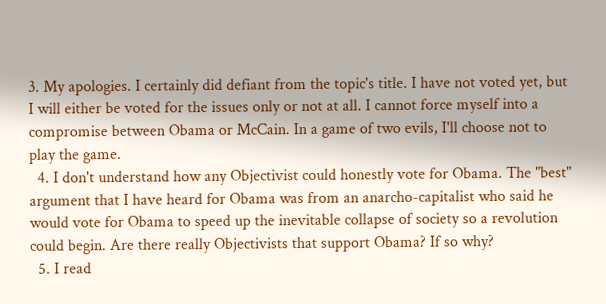3. My apologies. I certainly did defiant from the topic's title. I have not voted yet, but I will either be voted for the issues only or not at all. I cannot force myself into a compromise between Obama or McCain. In a game of two evils, I'll choose not to play the game.
  4. I don't understand how any Objectivist could honestly vote for Obama. The "best" argument that I have heard for Obama was from an anarcho-capitalist who said he would vote for Obama to speed up the inevitable collapse of society so a revolution could begin. Are there really Objectivists that support Obama? If so why?
  5. I read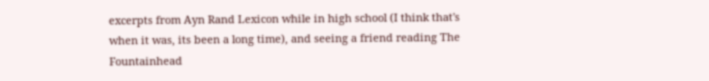excerpts from Ayn Rand Lexicon while in high school (I think that's when it was, its been a long time), and seeing a friend reading The Fountainhead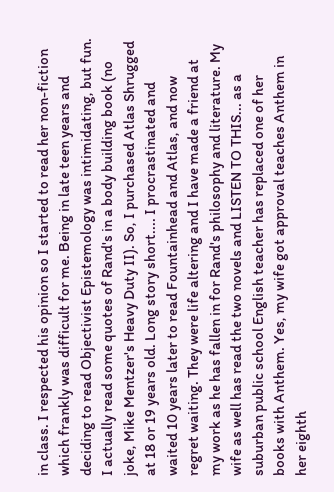in class. I respected his opinion so I started to read her non-fiction which frankly was difficult for me. Being in late teen years and deciding to read Objectivist Epistemology was intimidating, but fun. I actually read some quotes of Rand's in a body building book (no joke, Mike Mentzer's Heavy Duty II). So, I purchased Atlas Shrugged at 18 or 19 years old. Long story short.... I procrastinated and waited 10 years later to read Fountainhead and Atlas, and now regret waiting. They were life altering and I have made a friend at my work as he has fallen in for Rand's philosophy and literature. My wife as well has read the two novels and LISTEN TO THIS... as a suburban public school English teacher has replaced one of her books with Anthem. Yes, my wife got approval teaches Anthem in her eighth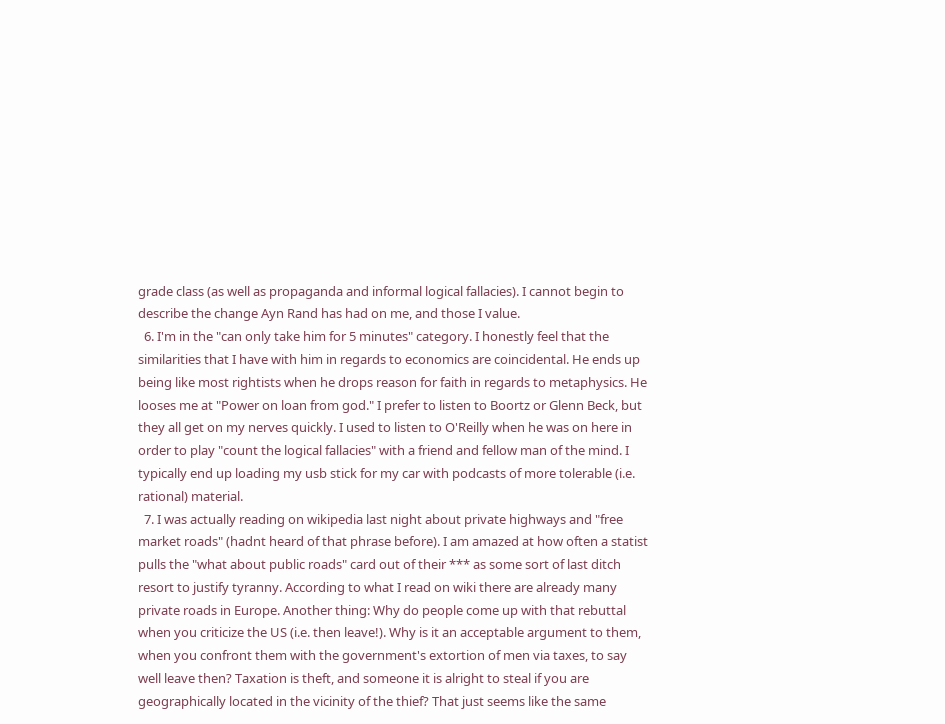grade class (as well as propaganda and informal logical fallacies). I cannot begin to describe the change Ayn Rand has had on me, and those I value.
  6. I'm in the "can only take him for 5 minutes" category. I honestly feel that the similarities that I have with him in regards to economics are coincidental. He ends up being like most rightists when he drops reason for faith in regards to metaphysics. He looses me at "Power on loan from god." I prefer to listen to Boortz or Glenn Beck, but they all get on my nerves quickly. I used to listen to O'Reilly when he was on here in order to play "count the logical fallacies" with a friend and fellow man of the mind. I typically end up loading my usb stick for my car with podcasts of more tolerable (i.e. rational) material.
  7. I was actually reading on wikipedia last night about private highways and "free market roads" (hadnt heard of that phrase before). I am amazed at how often a statist pulls the "what about public roads" card out of their *** as some sort of last ditch resort to justify tyranny. According to what I read on wiki there are already many private roads in Europe. Another thing: Why do people come up with that rebuttal when you criticize the US (i.e. then leave!). Why is it an acceptable argument to them, when you confront them with the government's extortion of men via taxes, to say well leave then? Taxation is theft, and someone it is alright to steal if you are geographically located in the vicinity of the thief? That just seems like the same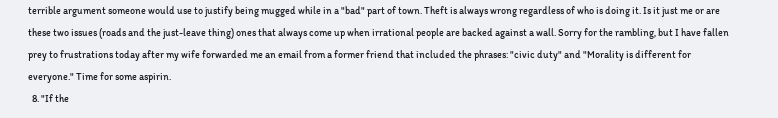terrible argument someone would use to justify being mugged while in a "bad" part of town. Theft is always wrong regardless of who is doing it. Is it just me or are these two issues (roads and the just-leave thing) ones that always come up when irrational people are backed against a wall. Sorry for the rambling, but I have fallen prey to frustrations today after my wife forwarded me an email from a former friend that included the phrases: "civic duty" and "Morality is different for everyone." Time for some aspirin.
  8. "If the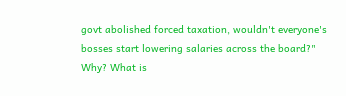govt abolished forced taxation, wouldn't everyone's bosses start lowering salaries across the board?" Why? What is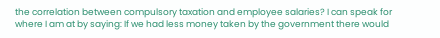the correlation between compulsory taxation and employee salaries? I can speak for where I am at by saying: If we had less money taken by the government there would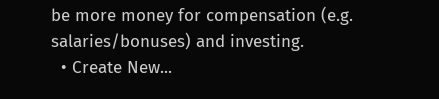be more money for compensation (e.g. salaries/bonuses) and investing.
  • Create New...